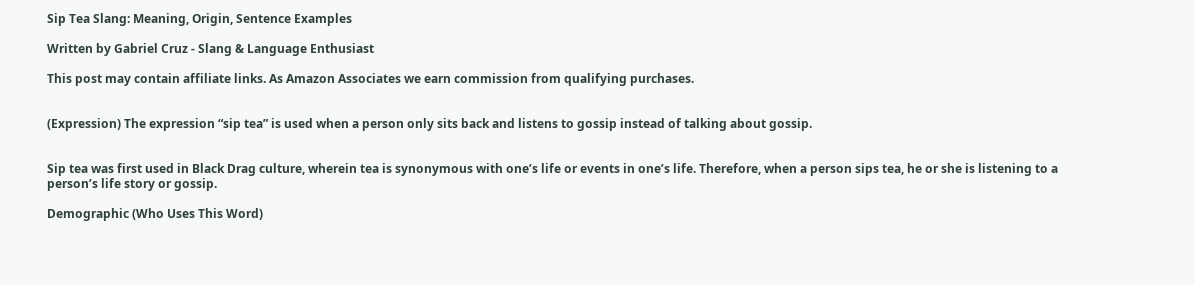Sip Tea Slang: Meaning, Origin, Sentence Examples

Written by Gabriel Cruz - Slang & Language Enthusiast

This post may contain affiliate links. As Amazon Associates we earn commission from qualifying purchases.


(Expression) The expression “sip tea” is used when a person only sits back and listens to gossip instead of talking about gossip.


Sip tea was first used in Black Drag culture, wherein tea is synonymous with one’s life or events in one’s life. Therefore, when a person sips tea, he or she is listening to a person’s life story or gossip.

Demographic (Who Uses This Word)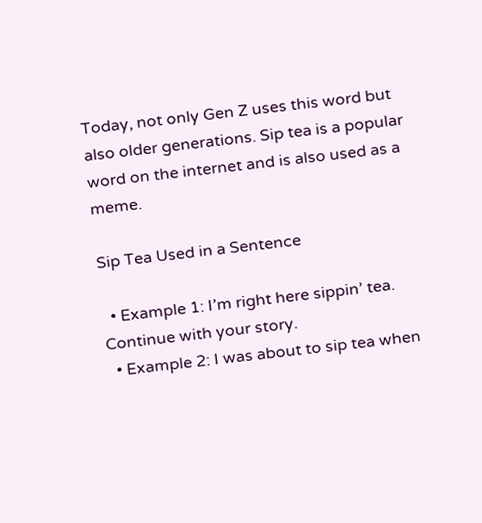Today, not only Gen Z uses this word but also older generations. Sip tea is a popular word on the internet and is also used as a meme.

Sip Tea Used in a Sentence

  • Example 1: I’m right here sippin’ tea. Continue with your story.
  • Example 2: I was about to sip tea when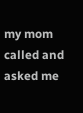my mom called and asked me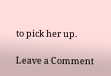to pick her up.

Leave a Comment